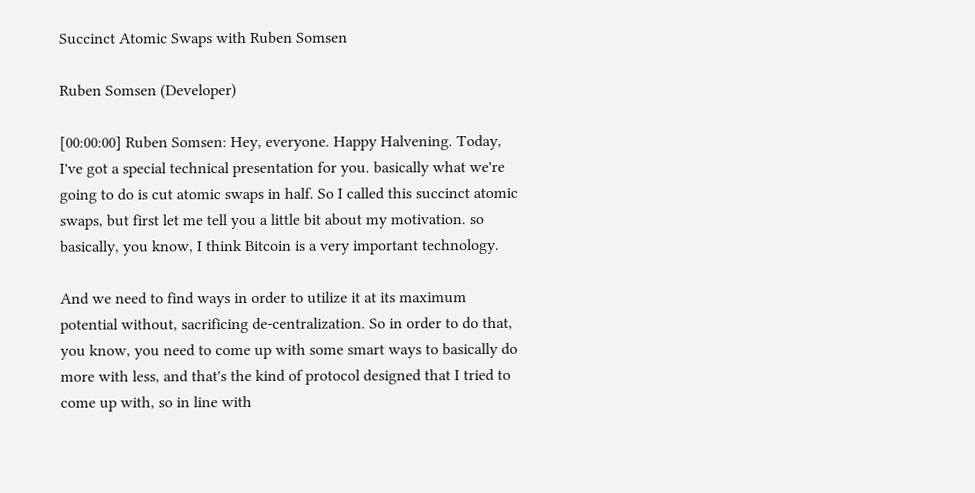Succinct Atomic Swaps with Ruben Somsen

Ruben Somsen (Developer)

[00:00:00] Ruben Somsen: Hey, everyone. Happy Halvening. Today, I've got a special technical presentation for you. basically what we're going to do is cut atomic swaps in half. So I called this succinct atomic swaps, but first let me tell you a little bit about my motivation. so basically, you know, I think Bitcoin is a very important technology.

And we need to find ways in order to utilize it at its maximum potential without, sacrificing de-centralization. So in order to do that, you know, you need to come up with some smart ways to basically do more with less, and that's the kind of protocol designed that I tried to come up with, so in line with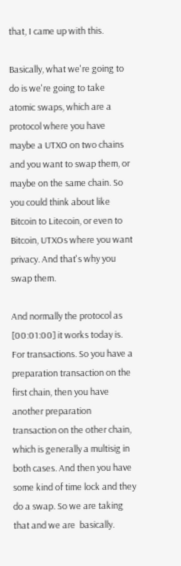that, I came up with this.

Basically, what we're going to do is we're going to take atomic swaps, which are a protocol where you have maybe a UTXO on two chains and you want to swap them, or maybe on the same chain. So you could think about like Bitcoin to Litecoin, or even to Bitcoin, UTXOs where you want privacy. And that's why you swap them.

And normally the protocol as [00:01:00] it works today is. For transactions. So you have a preparation transaction on the first chain, then you have another preparation transaction on the other chain, which is generally a multisig in both cases. And then you have some kind of time lock and they do a swap. So we are taking that and we are  basically.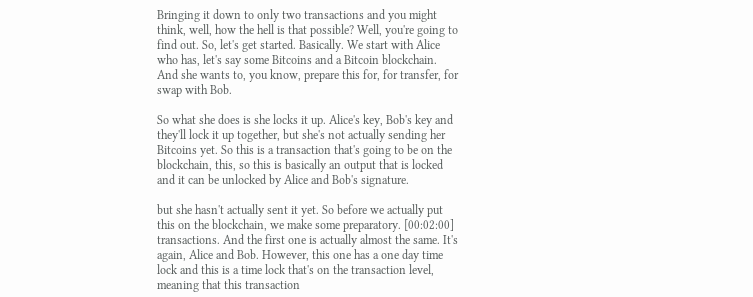Bringing it down to only two transactions and you might think, well, how the hell is that possible? Well, you're going to find out. So, let's get started. Basically. We start with Alice who has, let's say some Bitcoins and a Bitcoin blockchain. And she wants to, you know, prepare this for, for transfer, for swap with Bob.

So what she does is she locks it up. Alice's key, Bob's key and they'll lock it up together, but she's not actually sending her Bitcoins yet. So this is a transaction that's going to be on the blockchain, this, so this is basically an output that is locked and it can be unlocked by Alice and Bob's signature.

but she hasn't actually sent it yet. So before we actually put this on the blockchain, we make some preparatory. [00:02:00] transactions. And the first one is actually almost the same. It's again, Alice and Bob. However, this one has a one day time lock and this is a time lock that's on the transaction level, meaning that this transaction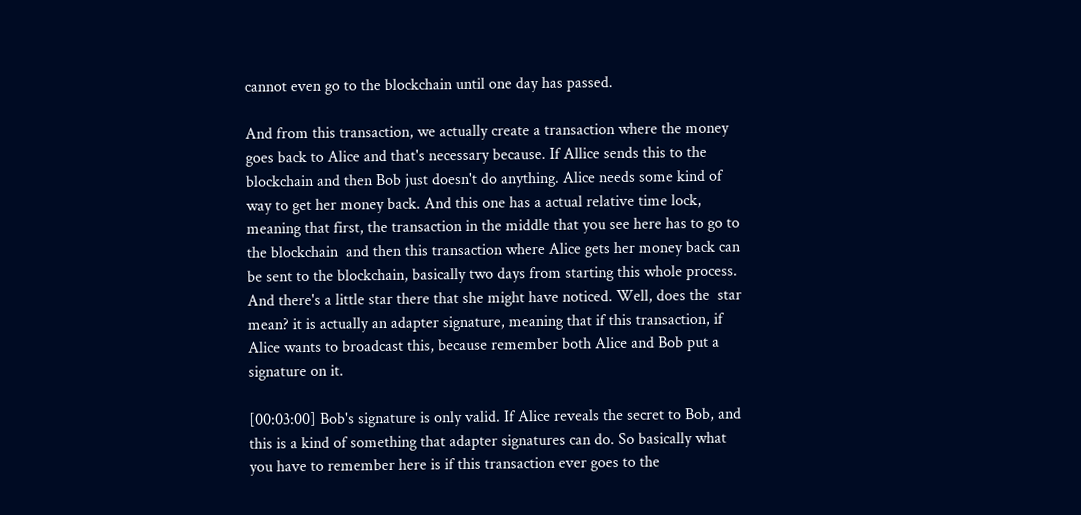cannot even go to the blockchain until one day has passed.

And from this transaction, we actually create a transaction where the money goes back to Alice and that's necessary because. If Allice sends this to the blockchain and then Bob just doesn't do anything. Alice needs some kind of way to get her money back. And this one has a actual relative time lock, meaning that first, the transaction in the middle that you see here has to go to the blockchain  and then this transaction where Alice gets her money back can be sent to the blockchain, basically two days from starting this whole process. And there's a little star there that she might have noticed. Well, does the  star mean? it is actually an adapter signature, meaning that if this transaction, if Alice wants to broadcast this, because remember both Alice and Bob put a signature on it.

[00:03:00] Bob's signature is only valid. If Alice reveals the secret to Bob, and this is a kind of something that adapter signatures can do. So basically what you have to remember here is if this transaction ever goes to the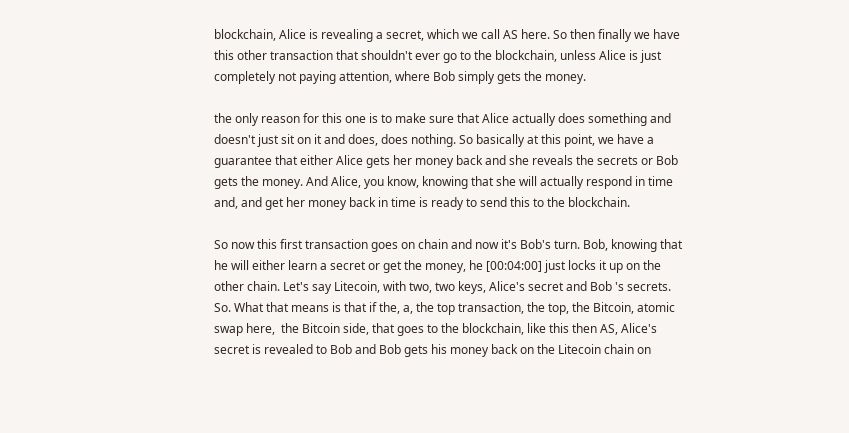blockchain, Alice is revealing a secret, which we call AS here. So then finally we have this other transaction that shouldn't ever go to the blockchain, unless Alice is just completely not paying attention, where Bob simply gets the money.

the only reason for this one is to make sure that Alice actually does something and doesn't just sit on it and does, does nothing. So basically at this point, we have a guarantee that either Alice gets her money back and she reveals the secrets or Bob gets the money. And Alice, you know, knowing that she will actually respond in time and, and get her money back in time is ready to send this to the blockchain.

So now this first transaction goes on chain and now it's Bob's turn. Bob, knowing that he will either learn a secret or get the money, he [00:04:00] just locks it up on the other chain. Let's say Litecoin, with two, two keys, Alice's secret and Bob 's secrets. So. What that means is that if the, a, the top transaction, the top, the Bitcoin, atomic swap here,  the Bitcoin side, that goes to the blockchain, like this then AS, Alice's secret is revealed to Bob and Bob gets his money back on the Litecoin chain on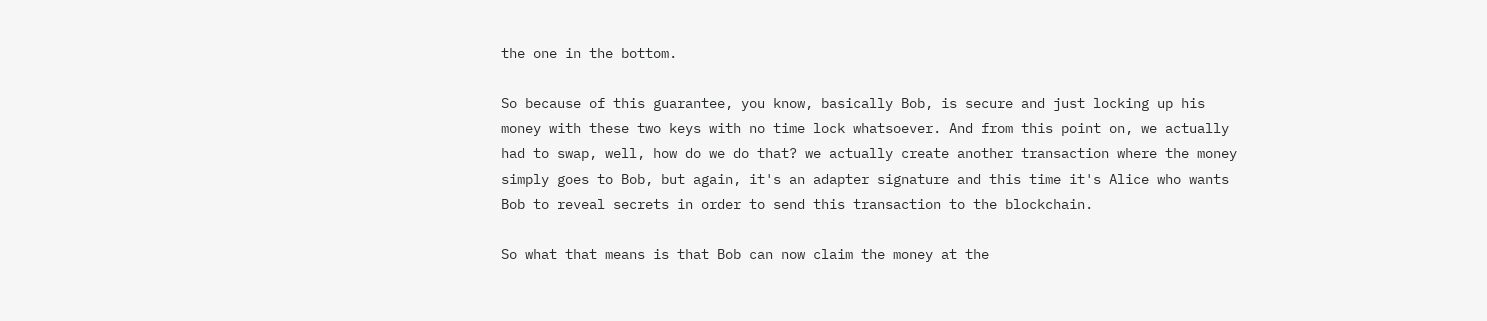the one in the bottom.

So because of this guarantee, you know, basically Bob, is secure and just locking up his money with these two keys with no time lock whatsoever. And from this point on, we actually had to swap, well, how do we do that? we actually create another transaction where the money simply goes to Bob, but again, it's an adapter signature and this time it's Alice who wants Bob to reveal secrets in order to send this transaction to the blockchain.

So what that means is that Bob can now claim the money at the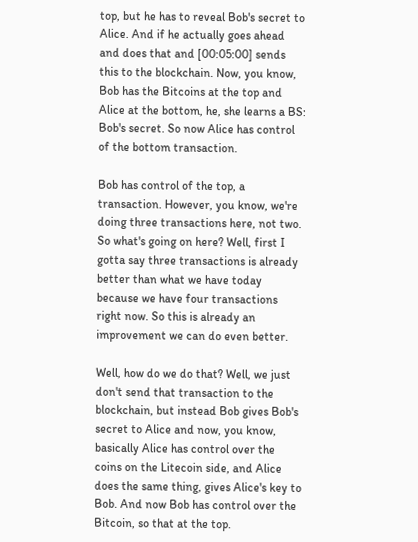top, but he has to reveal Bob's secret to Alice. And if he actually goes ahead and does that and [00:05:00] sends this to the blockchain. Now, you know, Bob has the Bitcoins at the top and Alice at the bottom, he, she learns a BS: Bob's secret. So now Alice has control of the bottom transaction.

Bob has control of the top, a transaction. However, you know, we're doing three transactions here, not two. So what's going on here? Well, first I gotta say three transactions is already better than what we have today because we have four transactions right now. So this is already an improvement we can do even better.

Well, how do we do that? Well, we just don't send that transaction to the blockchain, but instead Bob gives Bob's secret to Alice and now, you know, basically Alice has control over the coins on the Litecoin side, and Alice does the same thing, gives Alice's key to Bob. And now Bob has control over the Bitcoin, so that at the top.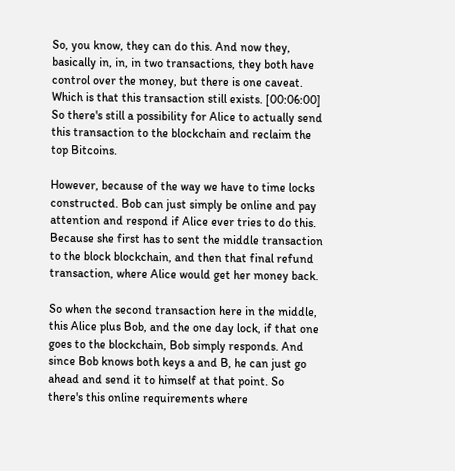So, you know, they can do this. And now they, basically in, in, in two transactions, they both have control over the money, but there is one caveat. Which is that this transaction still exists. [00:06:00] So there's still a possibility for Alice to actually send this transaction to the blockchain and reclaim the top Bitcoins.

However, because of the way we have to time locks constructed. Bob can just simply be online and pay attention and respond if Alice ever tries to do this. Because she first has to sent the middle transaction to the block blockchain, and then that final refund transaction, where Alice would get her money back.

So when the second transaction here in the middle, this Alice plus Bob, and the one day lock, if that one goes to the blockchain, Bob simply responds. And since Bob knows both keys a and B, he can just go ahead and send it to himself at that point. So there's this online requirements where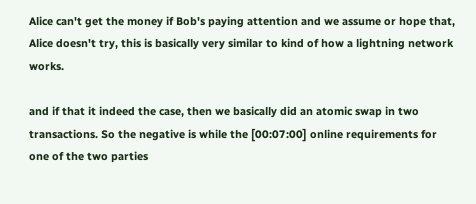Alice can't get the money if Bob's paying attention and we assume or hope that, Alice doesn't try, this is basically very similar to kind of how a lightning network works.

and if that it indeed the case, then we basically did an atomic swap in two transactions. So the negative is while the [00:07:00] online requirements for one of the two parties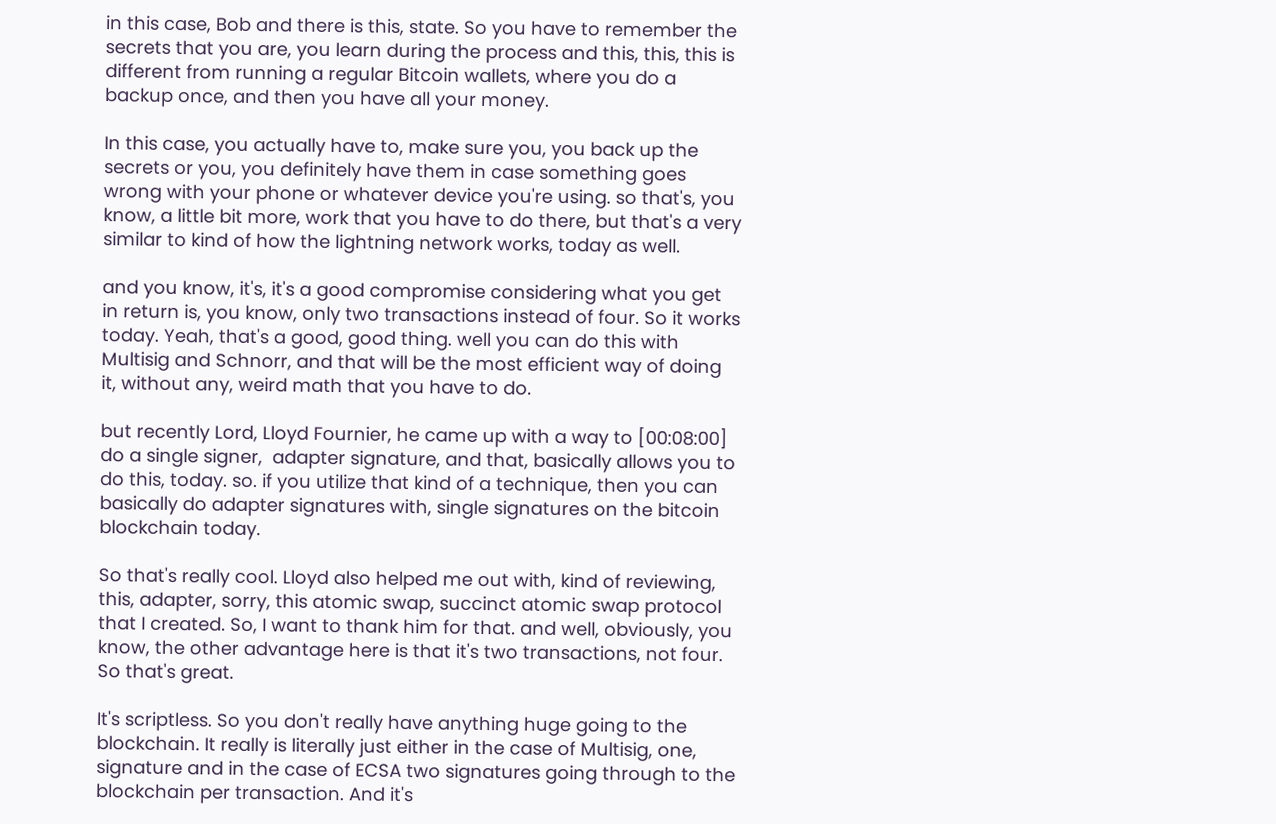in this case, Bob and there is this, state. So you have to remember the secrets that you are, you learn during the process and this, this, this is different from running a regular Bitcoin wallets, where you do a backup once, and then you have all your money.

In this case, you actually have to, make sure you, you back up the secrets or you, you definitely have them in case something goes wrong with your phone or whatever device you're using. so that's, you know, a little bit more, work that you have to do there, but that's a very similar to kind of how the lightning network works, today as well.

and you know, it's, it's a good compromise considering what you get in return is, you know, only two transactions instead of four. So it works today. Yeah, that's a good, good thing. well you can do this with Multisig and Schnorr, and that will be the most efficient way of doing it, without any, weird math that you have to do.

but recently Lord, Lloyd Fournier, he came up with a way to [00:08:00] do a single signer,  adapter signature, and that, basically allows you to do this, today. so. if you utilize that kind of a technique, then you can basically do adapter signatures with, single signatures on the bitcoin blockchain today.

So that's really cool. Lloyd also helped me out with, kind of reviewing, this, adapter, sorry, this atomic swap, succinct atomic swap protocol that I created. So, I want to thank him for that. and well, obviously, you know, the other advantage here is that it's two transactions, not four. So that's great.

It's scriptless. So you don't really have anything huge going to the blockchain. It really is literally just either in the case of Multisig, one, signature and in the case of ECSA two signatures going through to the blockchain per transaction. And it's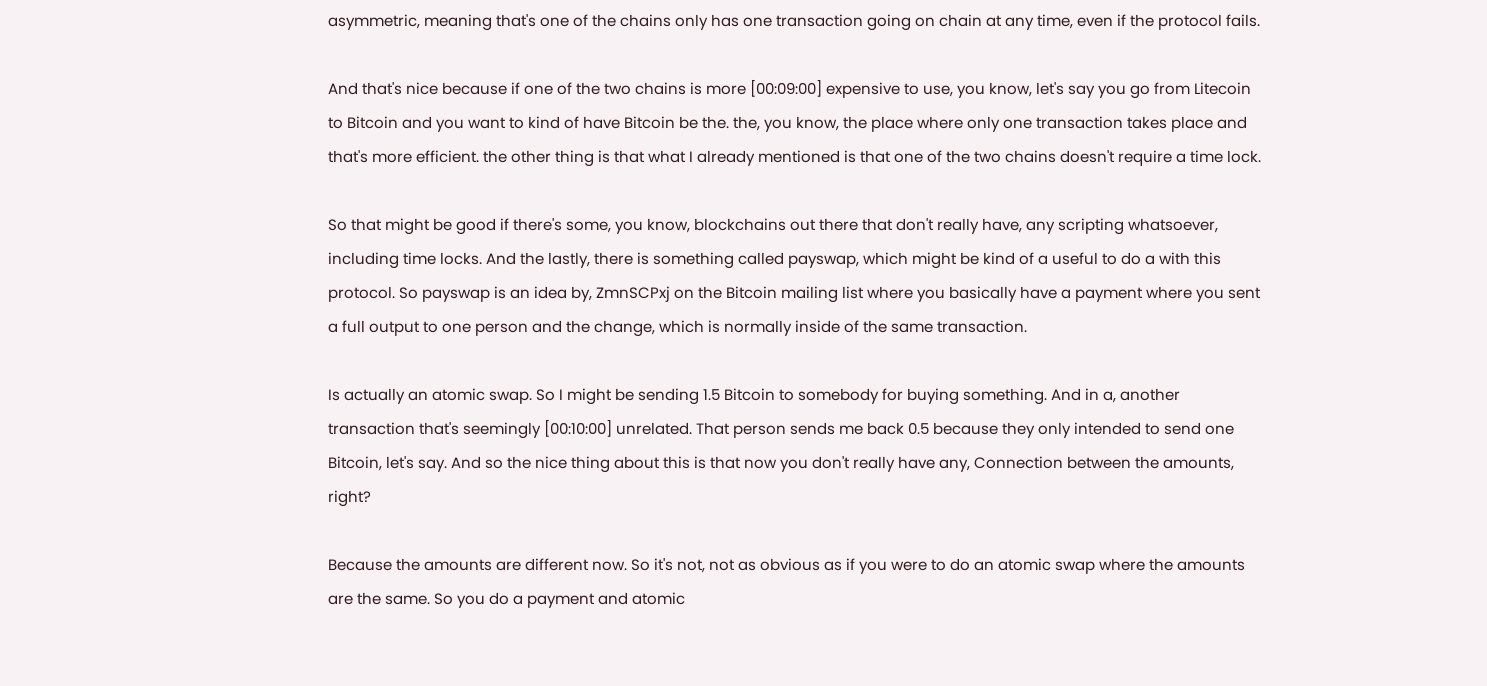asymmetric, meaning that's one of the chains only has one transaction going on chain at any time, even if the protocol fails.

And that's nice because if one of the two chains is more [00:09:00] expensive to use, you know, let's say you go from Litecoin to Bitcoin and you want to kind of have Bitcoin be the. the, you know, the place where only one transaction takes place and that's more efficient. the other thing is that what I already mentioned is that one of the two chains doesn't require a time lock.

So that might be good if there's some, you know, blockchains out there that don't really have, any scripting whatsoever, including time locks. And the lastly, there is something called payswap, which might be kind of a useful to do a with this protocol. So payswap is an idea by, ZmnSCPxj on the Bitcoin mailing list where you basically have a payment where you sent a full output to one person and the change, which is normally inside of the same transaction.

Is actually an atomic swap. So I might be sending 1.5 Bitcoin to somebody for buying something. And in a, another transaction that's seemingly [00:10:00] unrelated. That person sends me back 0.5 because they only intended to send one Bitcoin, let's say. And so the nice thing about this is that now you don't really have any, Connection between the amounts, right?

Because the amounts are different now. So it's not, not as obvious as if you were to do an atomic swap where the amounts are the same. So you do a payment and atomic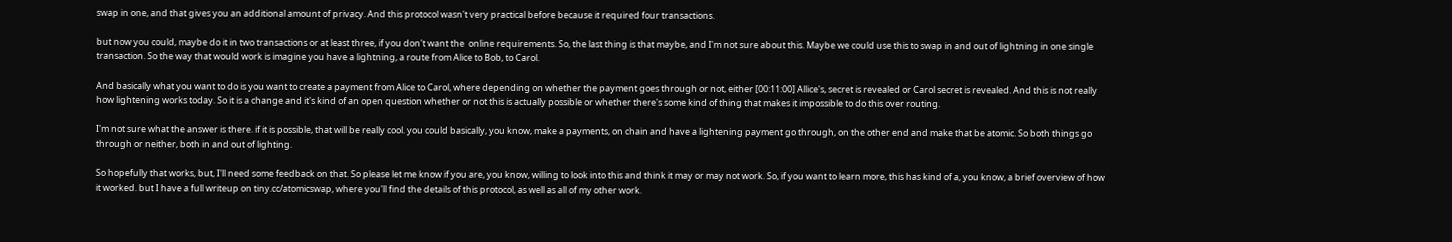swap in one, and that gives you an additional amount of privacy. And this protocol wasn't very practical before because it required four transactions.

but now you could, maybe do it in two transactions or at least three, if you don't want the  online requirements. So, the last thing is that maybe, and I'm not sure about this. Maybe we could use this to swap in and out of lightning in one single transaction. So the way that would work is imagine you have a lightning, a route from Alice to Bob, to Carol.

And basically what you want to do is you want to create a payment from Alice to Carol, where depending on whether the payment goes through or not, either [00:11:00] Allice's, secret is revealed or Carol secret is revealed. And this is not really how lightening works today. So it is a change and it's kind of an open question whether or not this is actually possible or whether there's some kind of thing that makes it impossible to do this over routing.

I'm not sure what the answer is there. if it is possible, that will be really cool. you could basically, you know, make a payments, on chain and have a lightening payment go through, on the other end and make that be atomic. So both things go through or neither, both in and out of lighting.

So hopefully that works, but, I'll need some feedback on that. So please let me know if you are, you know, willing to look into this and think it may or may not work. So, if you want to learn more, this has kind of a, you know, a brief overview of how it worked. but I have a full writeup on tiny.cc/atomicswap, where you'll find the details of this protocol, as well as all of my other work.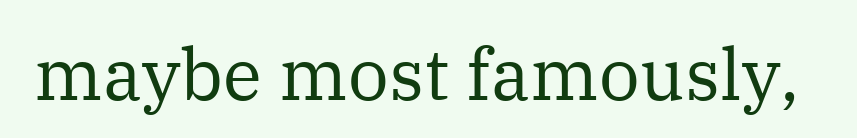maybe most famously,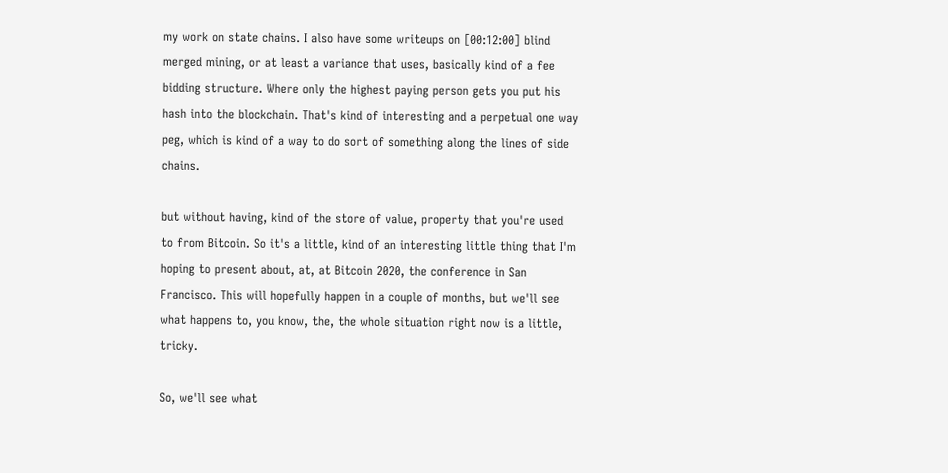my work on state chains. I also have some writeups on [00:12:00] blind merged mining, or at least a variance that uses, basically kind of a fee bidding structure. Where only the highest paying person gets you put his hash into the blockchain. That's kind of interesting and a perpetual one way peg, which is kind of a way to do sort of something along the lines of side chains.

but without having, kind of the store of value, property that you're used to from Bitcoin. So it's a little, kind of an interesting little thing that I'm hoping to present about, at, at Bitcoin 2020, the conference in San Francisco. This will hopefully happen in a couple of months, but we'll see what happens to, you know, the, the whole situation right now is a little, tricky.

So, we'll see what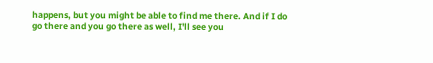happens, but you might be able to find me there. And if I do go there and you go there as well, I'll see you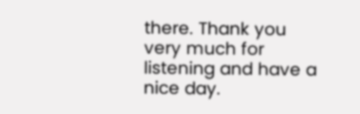there. Thank you very much for listening and have a nice day.